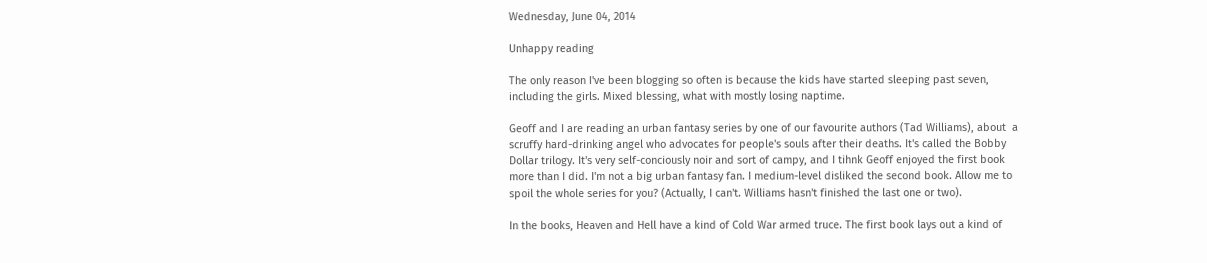Wednesday, June 04, 2014

Unhappy reading

The only reason I've been blogging so often is because the kids have started sleeping past seven, including the girls. Mixed blessing, what with mostly losing naptime.

Geoff and I are reading an urban fantasy series by one of our favourite authors (Tad Williams), about  a scruffy hard-drinking angel who advocates for people's souls after their deaths. It's called the Bobby Dollar trilogy. It's very self-conciously noir and sort of campy, and I tihnk Geoff enjoyed the first book more than I did. I'm not a big urban fantasy fan. I medium-level disliked the second book. Allow me to spoil the whole series for you? (Actually, I can't. Williams hasn't finished the last one or two).

In the books, Heaven and Hell have a kind of Cold War armed truce. The first book lays out a kind of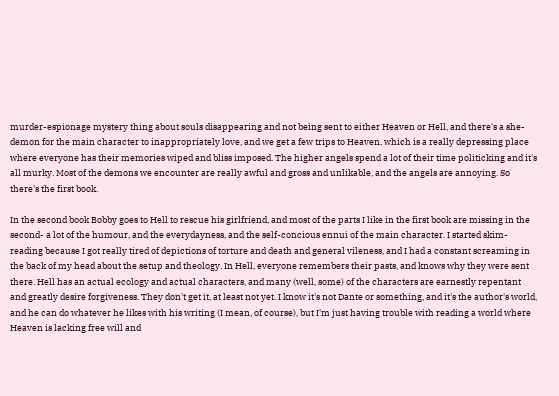murder-espionage mystery thing about souls disappearing and not being sent to either Heaven or Hell, and there's a she-demon for the main character to inappropriately love, and we get a few trips to Heaven, which is a really depressing place where everyone has their memories wiped and bliss imposed. The higher angels spend a lot of their time politicking and it's all murky. Most of the demons we encounter are really awful and gross and unlikable, and the angels are annoying. So there's the first book.

In the second book Bobby goes to Hell to rescue his girlfriend, and most of the parts I like in the first book are missing in the second- a lot of the humour, and the everydayness, and the self-concious ennui of the main character. I started skim-reading because I got really tired of depictions of torture and death and general vileness, and I had a constant screaming in the back of my head about the setup and theology. In Hell, everyone remembers their pasts, and knows why they were sent there. Hell has an actual ecology and actual characters, and many (well, some) of the characters are earnestly repentant and greatly desire forgiveness. They don't get it, at least not yet. I know it's not Dante or something, and it's the author's world, and he can do whatever he likes with his writing (I mean, of course), but I'm just having trouble with reading a world where Heaven is lacking free will and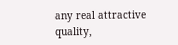any real attractive quality,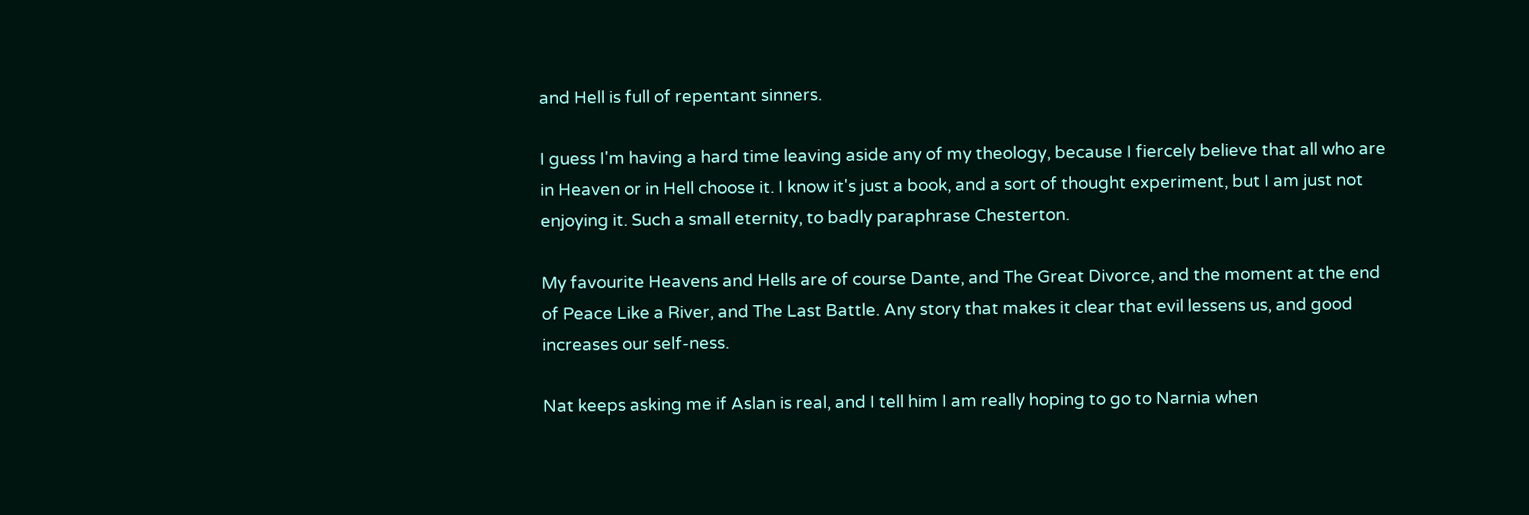and Hell is full of repentant sinners.

I guess I'm having a hard time leaving aside any of my theology, because I fiercely believe that all who are in Heaven or in Hell choose it. I know it's just a book, and a sort of thought experiment, but I am just not enjoying it. Such a small eternity, to badly paraphrase Chesterton.

My favourite Heavens and Hells are of course Dante, and The Great Divorce, and the moment at the end of Peace Like a River, and The Last Battle. Any story that makes it clear that evil lessens us, and good increases our self-ness.

Nat keeps asking me if Aslan is real, and I tell him I am really hoping to go to Narnia when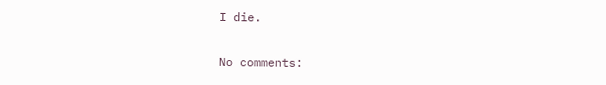I die.

No comments: